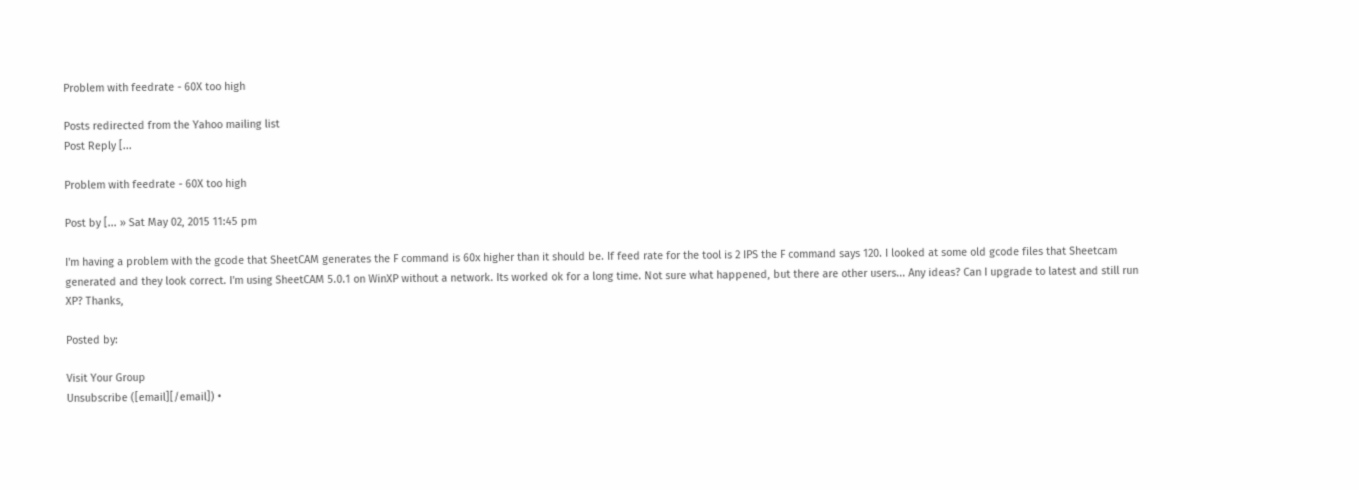Problem with feedrate - 60X too high

Posts redirected from the Yahoo mailing list
Post Reply [...

Problem with feedrate - 60X too high

Post by [... » Sat May 02, 2015 11:45 pm

I'm having a problem with the gcode that SheetCAM generates the F command is 60x higher than it should be. If feed rate for the tool is 2 IPS the F command says 120. I looked at some old gcode files that Sheetcam generated and they look correct. I'm using SheetCAM 5.0.1 on WinXP without a network. Its worked ok for a long time. Not sure what happened, but there are other users... Any ideas? Can I upgrade to latest and still run XP? Thanks,

Posted by:

Visit Your Group
Unsubscribe ([email][/email]) •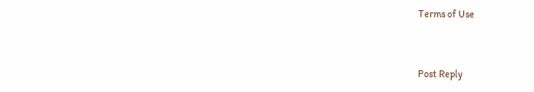Terms of Use


Post Reply